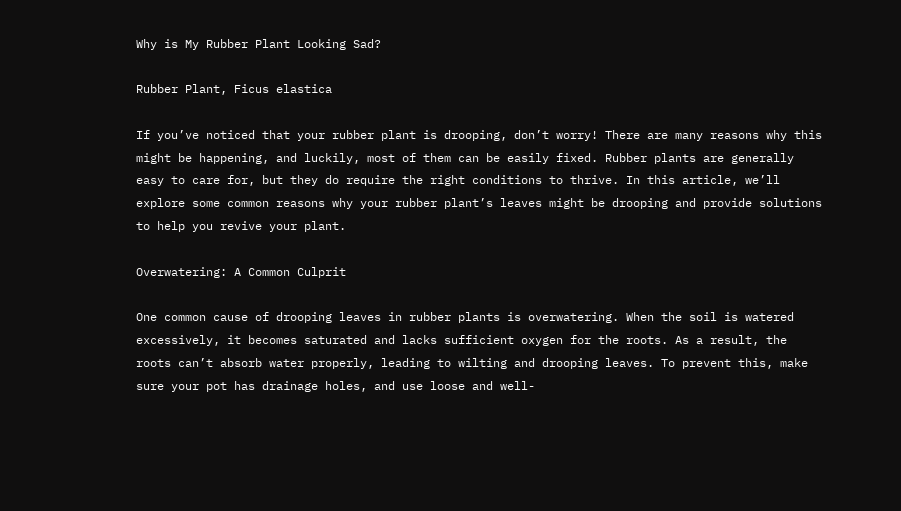Why is My Rubber Plant Looking Sad?

Rubber Plant, Ficus elastica

If you’ve noticed that your rubber plant is drooping, don’t worry! There are many reasons why this might be happening, and luckily, most of them can be easily fixed. Rubber plants are generally easy to care for, but they do require the right conditions to thrive. In this article, we’ll explore some common reasons why your rubber plant’s leaves might be drooping and provide solutions to help you revive your plant.

Overwatering: A Common Culprit

One common cause of drooping leaves in rubber plants is overwatering. When the soil is watered excessively, it becomes saturated and lacks sufficient oxygen for the roots. As a result, the roots can’t absorb water properly, leading to wilting and drooping leaves. To prevent this, make sure your pot has drainage holes, and use loose and well-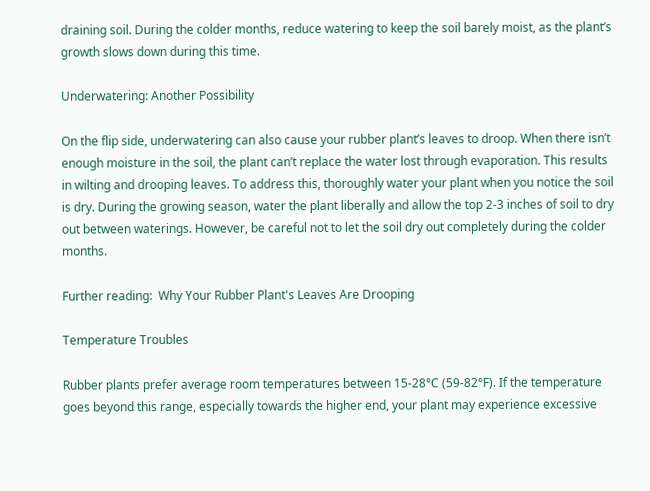draining soil. During the colder months, reduce watering to keep the soil barely moist, as the plant’s growth slows down during this time.

Underwatering: Another Possibility

On the flip side, underwatering can also cause your rubber plant’s leaves to droop. When there isn’t enough moisture in the soil, the plant can’t replace the water lost through evaporation. This results in wilting and drooping leaves. To address this, thoroughly water your plant when you notice the soil is dry. During the growing season, water the plant liberally and allow the top 2-3 inches of soil to dry out between waterings. However, be careful not to let the soil dry out completely during the colder months.

Further reading:  Why Your Rubber Plant's Leaves Are Drooping

Temperature Troubles

Rubber plants prefer average room temperatures between 15-28°C (59-82°F). If the temperature goes beyond this range, especially towards the higher end, your plant may experience excessive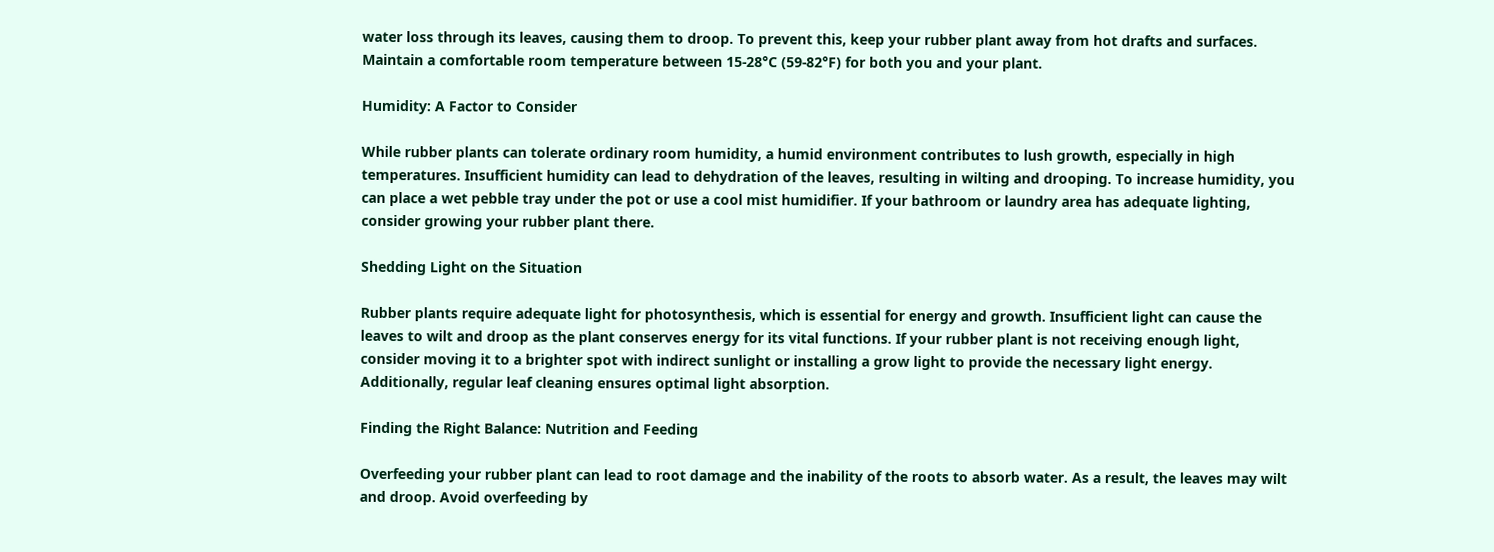water loss through its leaves, causing them to droop. To prevent this, keep your rubber plant away from hot drafts and surfaces. Maintain a comfortable room temperature between 15-28°C (59-82°F) for both you and your plant.

Humidity: A Factor to Consider

While rubber plants can tolerate ordinary room humidity, a humid environment contributes to lush growth, especially in high temperatures. Insufficient humidity can lead to dehydration of the leaves, resulting in wilting and drooping. To increase humidity, you can place a wet pebble tray under the pot or use a cool mist humidifier. If your bathroom or laundry area has adequate lighting, consider growing your rubber plant there.

Shedding Light on the Situation

Rubber plants require adequate light for photosynthesis, which is essential for energy and growth. Insufficient light can cause the leaves to wilt and droop as the plant conserves energy for its vital functions. If your rubber plant is not receiving enough light, consider moving it to a brighter spot with indirect sunlight or installing a grow light to provide the necessary light energy. Additionally, regular leaf cleaning ensures optimal light absorption.

Finding the Right Balance: Nutrition and Feeding

Overfeeding your rubber plant can lead to root damage and the inability of the roots to absorb water. As a result, the leaves may wilt and droop. Avoid overfeeding by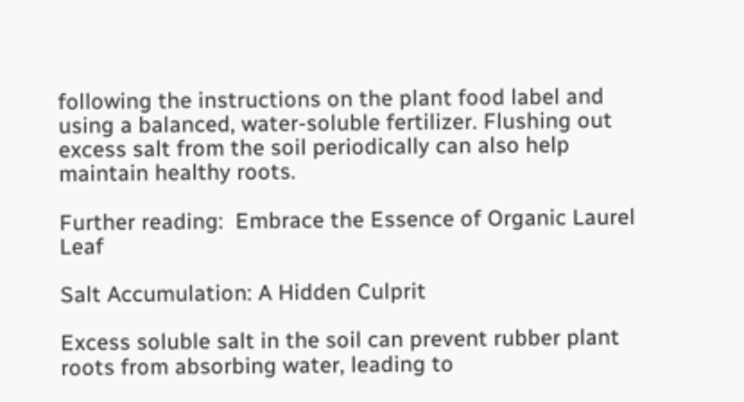following the instructions on the plant food label and using a balanced, water-soluble fertilizer. Flushing out excess salt from the soil periodically can also help maintain healthy roots.

Further reading:  Embrace the Essence of Organic Laurel Leaf

Salt Accumulation: A Hidden Culprit

Excess soluble salt in the soil can prevent rubber plant roots from absorbing water, leading to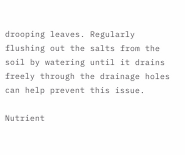drooping leaves. Regularly flushing out the salts from the soil by watering until it drains freely through the drainage holes can help prevent this issue.

Nutrient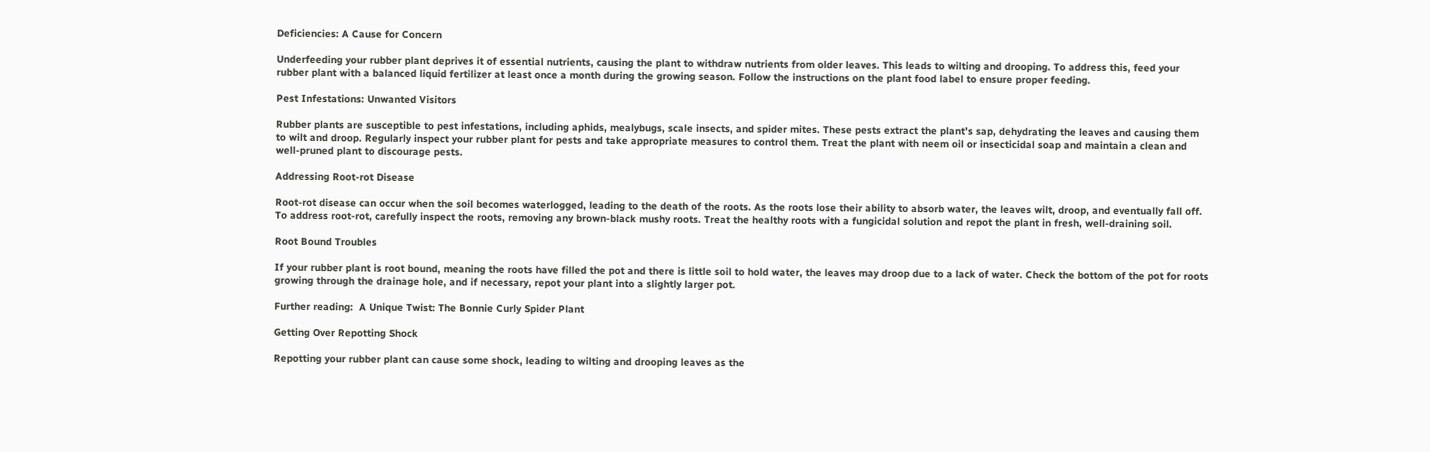Deficiencies: A Cause for Concern

Underfeeding your rubber plant deprives it of essential nutrients, causing the plant to withdraw nutrients from older leaves. This leads to wilting and drooping. To address this, feed your rubber plant with a balanced liquid fertilizer at least once a month during the growing season. Follow the instructions on the plant food label to ensure proper feeding.

Pest Infestations: Unwanted Visitors

Rubber plants are susceptible to pest infestations, including aphids, mealybugs, scale insects, and spider mites. These pests extract the plant’s sap, dehydrating the leaves and causing them to wilt and droop. Regularly inspect your rubber plant for pests and take appropriate measures to control them. Treat the plant with neem oil or insecticidal soap and maintain a clean and well-pruned plant to discourage pests.

Addressing Root-rot Disease

Root-rot disease can occur when the soil becomes waterlogged, leading to the death of the roots. As the roots lose their ability to absorb water, the leaves wilt, droop, and eventually fall off. To address root-rot, carefully inspect the roots, removing any brown-black mushy roots. Treat the healthy roots with a fungicidal solution and repot the plant in fresh, well-draining soil.

Root Bound Troubles

If your rubber plant is root bound, meaning the roots have filled the pot and there is little soil to hold water, the leaves may droop due to a lack of water. Check the bottom of the pot for roots growing through the drainage hole, and if necessary, repot your plant into a slightly larger pot.

Further reading:  A Unique Twist: The Bonnie Curly Spider Plant

Getting Over Repotting Shock

Repotting your rubber plant can cause some shock, leading to wilting and drooping leaves as the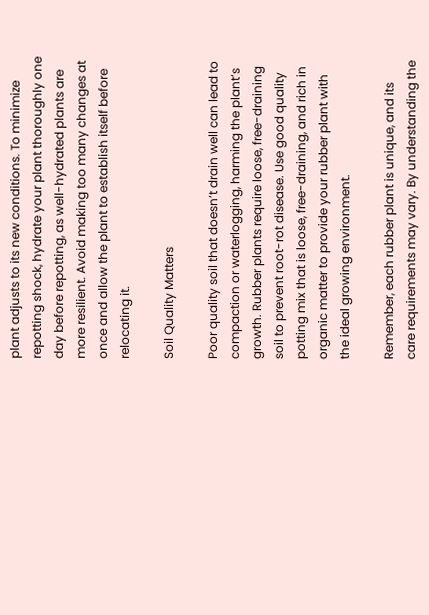plant adjusts to its new conditions. To minimize repotting shock, hydrate your plant thoroughly one day before repotting, as well-hydrated plants are more resilient. Avoid making too many changes at once and allow the plant to establish itself before relocating it.

Soil Quality Matters

Poor quality soil that doesn’t drain well can lead to compaction or waterlogging, harming the plant’s growth. Rubber plants require loose, free-draining soil to prevent root-rot disease. Use good quality potting mix that is loose, free-draining, and rich in organic matter to provide your rubber plant with the ideal growing environment.

Remember, each rubber plant is unique, and its care requirements may vary. By understanding the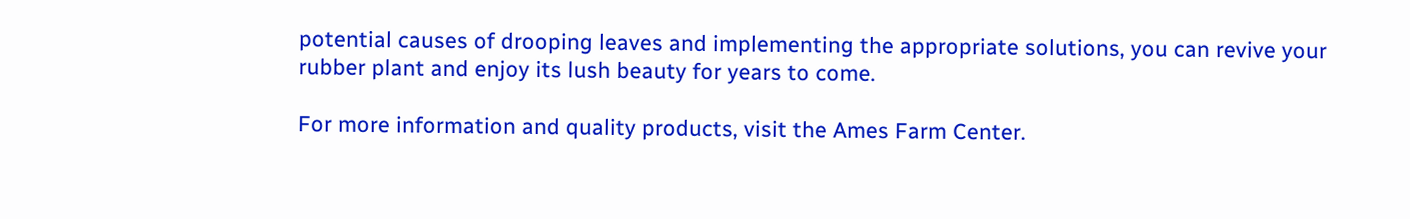potential causes of drooping leaves and implementing the appropriate solutions, you can revive your rubber plant and enjoy its lush beauty for years to come.

For more information and quality products, visit the Ames Farm Center.